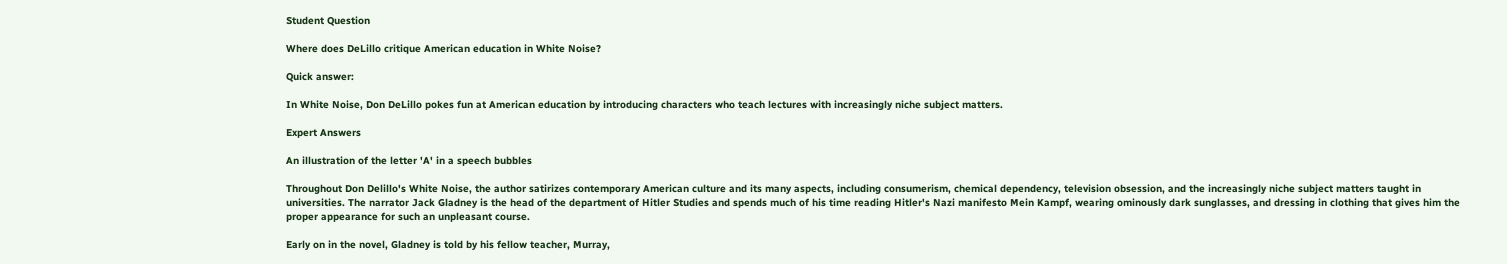Student Question

Where does DeLillo critique American education in White Noise?

Quick answer:

In White Noise, Don DeLillo pokes fun at American education by introducing characters who teach lectures with increasingly niche subject matters.

Expert Answers

An illustration of the letter 'A' in a speech bubbles

Throughout Don Delillo's White Noise, the author satirizes contemporary American culture and its many aspects, including consumerism, chemical dependency, television obsession, and the increasingly niche subject matters taught in universities. The narrator Jack Gladney is the head of the department of Hitler Studies and spends much of his time reading Hitler's Nazi manifesto Mein Kampf, wearing ominously dark sunglasses, and dressing in clothing that gives him the proper appearance for such an unpleasant course.

Early on in the novel, Gladney is told by his fellow teacher, Murray,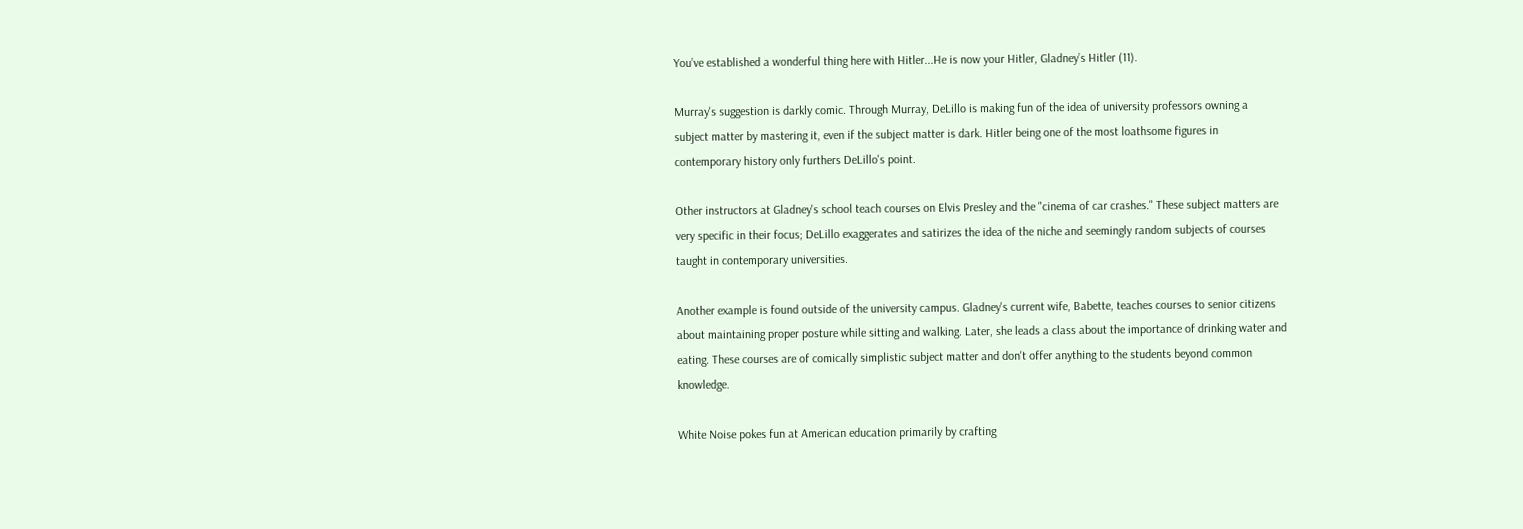You’ve established a wonderful thing here with Hitler...He is now your Hitler, Gladney’s Hitler (11).

Murray's suggestion is darkly comic. Through Murray, DeLillo is making fun of the idea of university professors owning a subject matter by mastering it, even if the subject matter is dark. Hitler being one of the most loathsome figures in contemporary history only furthers DeLillo's point.

Other instructors at Gladney's school teach courses on Elvis Presley and the "cinema of car crashes." These subject matters are very specific in their focus; DeLillo exaggerates and satirizes the idea of the niche and seemingly random subjects of courses taught in contemporary universities.

Another example is found outside of the university campus. Gladney's current wife, Babette, teaches courses to senior citizens about maintaining proper posture while sitting and walking. Later, she leads a class about the importance of drinking water and eating. These courses are of comically simplistic subject matter and don't offer anything to the students beyond common knowledge.

White Noise pokes fun at American education primarily by crafting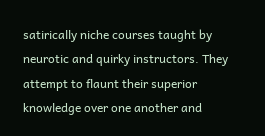satirically niche courses taught by neurotic and quirky instructors. They attempt to flaunt their superior knowledge over one another and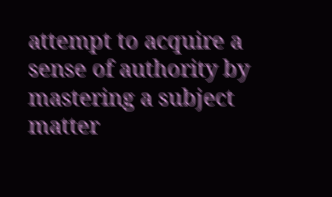attempt to acquire a sense of authority by mastering a subject matter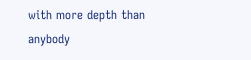with more depth than anybody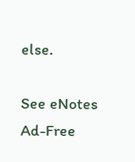else.

See eNotes Ad-Free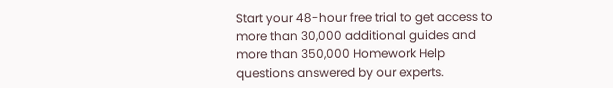Start your 48-hour free trial to get access to more than 30,000 additional guides and more than 350,000 Homework Help questions answered by our experts.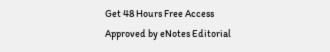Get 48 Hours Free Access
Approved by eNotes Editorial